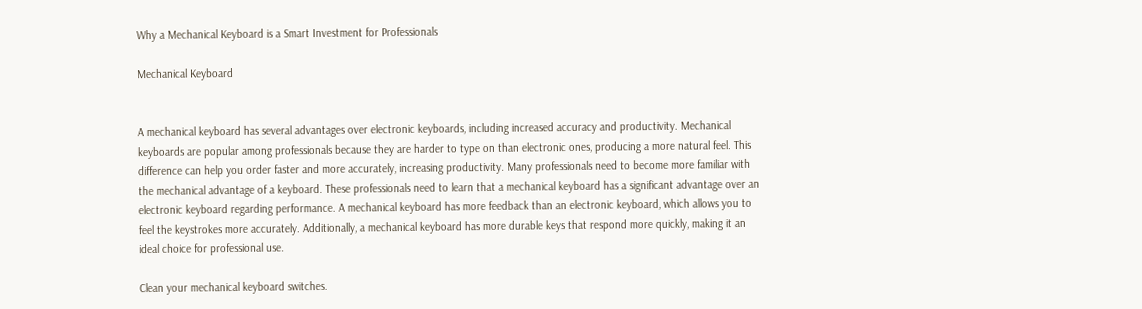Why a Mechanical Keyboard is a Smart Investment for Professionals

Mechanical Keyboard


A mechanical keyboard has several advantages over electronic keyboards, including increased accuracy and productivity. Mechanical keyboards are popular among professionals because they are harder to type on than electronic ones, producing a more natural feel. This difference can help you order faster and more accurately, increasing productivity. Many professionals need to become more familiar with the mechanical advantage of a keyboard. These professionals need to learn that a mechanical keyboard has a significant advantage over an electronic keyboard regarding performance. A mechanical keyboard has more feedback than an electronic keyboard, which allows you to feel the keystrokes more accurately. Additionally, a mechanical keyboard has more durable keys that respond more quickly, making it an ideal choice for professional use.

Clean your mechanical keyboard switches.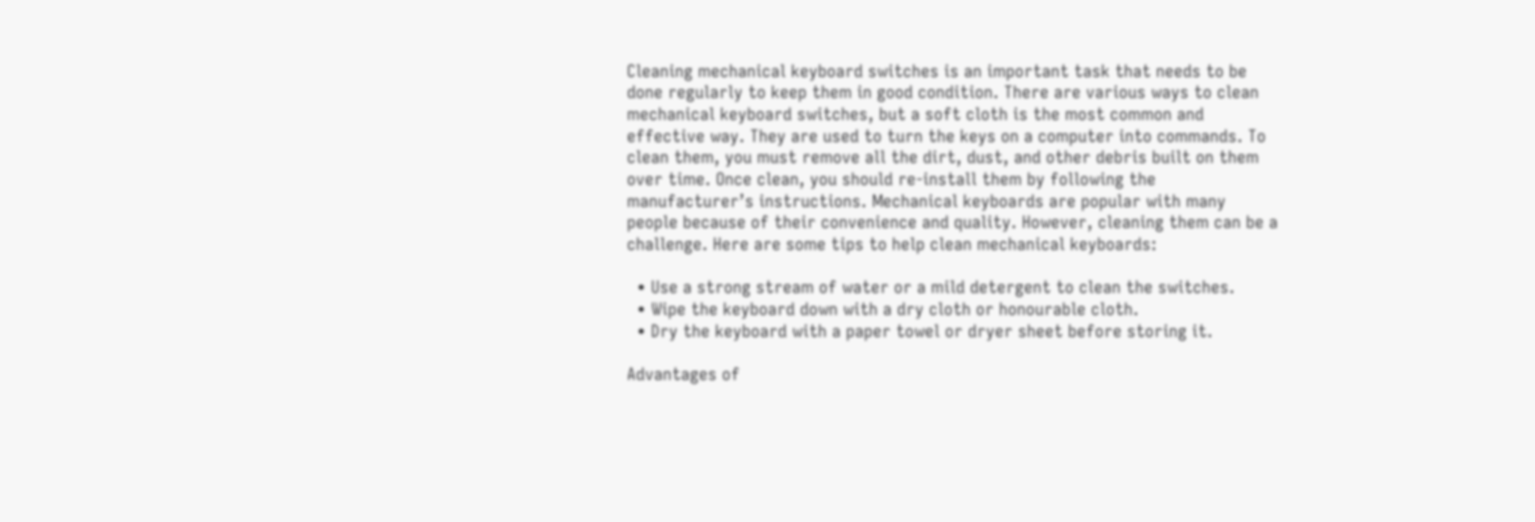Cleaning mechanical keyboard switches is an important task that needs to be done regularly to keep them in good condition. There are various ways to clean mechanical keyboard switches, but a soft cloth is the most common and effective way. They are used to turn the keys on a computer into commands. To clean them, you must remove all the dirt, dust, and other debris built on them over time. Once clean, you should re-install them by following the manufacturer’s instructions. Mechanical keyboards are popular with many people because of their convenience and quality. However, cleaning them can be a challenge. Here are some tips to help clean mechanical keyboards:

  • Use a strong stream of water or a mild detergent to clean the switches.
  • Wipe the keyboard down with a dry cloth or honourable cloth.
  • Dry the keyboard with a paper towel or dryer sheet before storing it.

Advantages of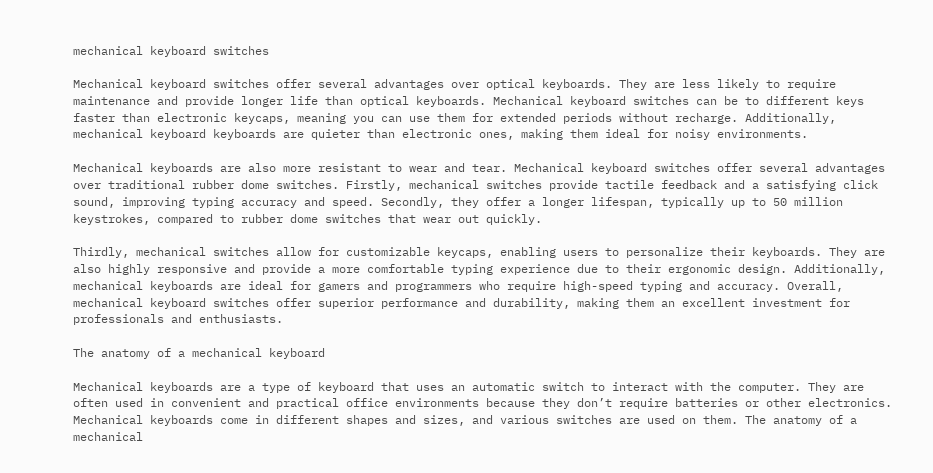mechanical keyboard switches

Mechanical keyboard switches offer several advantages over optical keyboards. They are less likely to require maintenance and provide longer life than optical keyboards. Mechanical keyboard switches can be to different keys faster than electronic keycaps, meaning you can use them for extended periods without recharge. Additionally, mechanical keyboard keyboards are quieter than electronic ones, making them ideal for noisy environments.

Mechanical keyboards are also more resistant to wear and tear. Mechanical keyboard switches offer several advantages over traditional rubber dome switches. Firstly, mechanical switches provide tactile feedback and a satisfying click sound, improving typing accuracy and speed. Secondly, they offer a longer lifespan, typically up to 50 million keystrokes, compared to rubber dome switches that wear out quickly.

Thirdly, mechanical switches allow for customizable keycaps, enabling users to personalize their keyboards. They are also highly responsive and provide a more comfortable typing experience due to their ergonomic design. Additionally, mechanical keyboards are ideal for gamers and programmers who require high-speed typing and accuracy. Overall, mechanical keyboard switches offer superior performance and durability, making them an excellent investment for professionals and enthusiasts.

The anatomy of a mechanical keyboard

Mechanical keyboards are a type of keyboard that uses an automatic switch to interact with the computer. They are often used in convenient and practical office environments because they don’t require batteries or other electronics. Mechanical keyboards come in different shapes and sizes, and various switches are used on them. The anatomy of a mechanical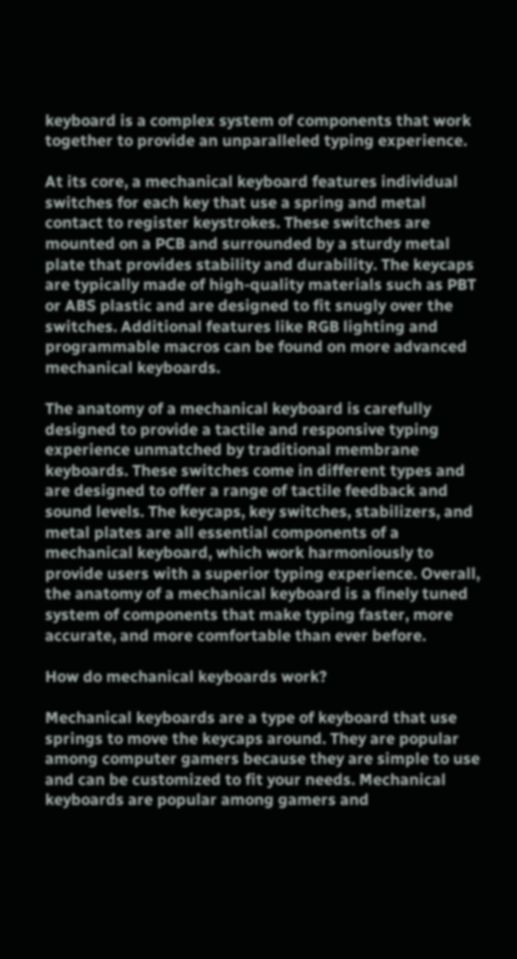keyboard is a complex system of components that work together to provide an unparalleled typing experience.

At its core, a mechanical keyboard features individual switches for each key that use a spring and metal contact to register keystrokes. These switches are mounted on a PCB and surrounded by a sturdy metal plate that provides stability and durability. The keycaps are typically made of high-quality materials such as PBT or ABS plastic and are designed to fit snugly over the switches. Additional features like RGB lighting and programmable macros can be found on more advanced mechanical keyboards.

The anatomy of a mechanical keyboard is carefully designed to provide a tactile and responsive typing experience unmatched by traditional membrane keyboards. These switches come in different types and are designed to offer a range of tactile feedback and sound levels. The keycaps, key switches, stabilizers, and metal plates are all essential components of a mechanical keyboard, which work harmoniously to provide users with a superior typing experience. Overall, the anatomy of a mechanical keyboard is a finely tuned system of components that make typing faster, more accurate, and more comfortable than ever before.

How do mechanical keyboards work?

Mechanical keyboards are a type of keyboard that use springs to move the keycaps around. They are popular among computer gamers because they are simple to use and can be customized to fit your needs. Mechanical keyboards are popular among gamers and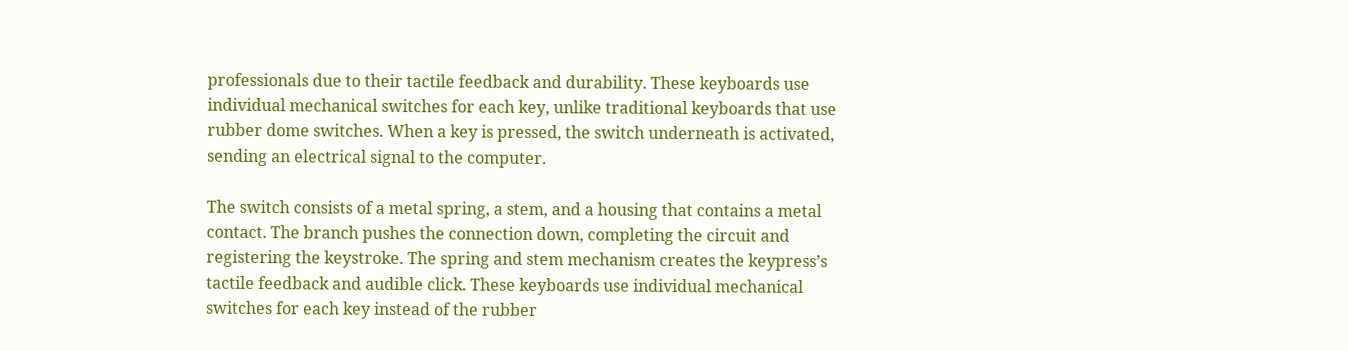professionals due to their tactile feedback and durability. These keyboards use individual mechanical switches for each key, unlike traditional keyboards that use rubber dome switches. When a key is pressed, the switch underneath is activated, sending an electrical signal to the computer.

The switch consists of a metal spring, a stem, and a housing that contains a metal contact. The branch pushes the connection down, completing the circuit and registering the keystroke. The spring and stem mechanism creates the keypress’s tactile feedback and audible click. These keyboards use individual mechanical switches for each key instead of the rubber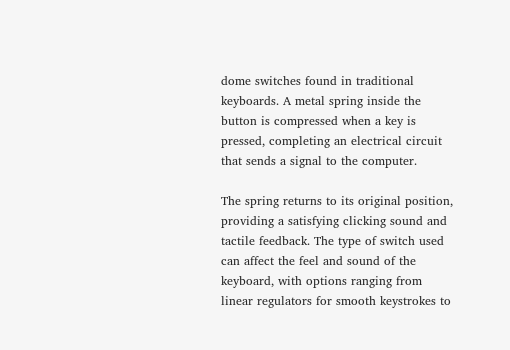dome switches found in traditional keyboards. A metal spring inside the button is compressed when a key is pressed, completing an electrical circuit that sends a signal to the computer.

The spring returns to its original position, providing a satisfying clicking sound and tactile feedback. The type of switch used can affect the feel and sound of the keyboard, with options ranging from linear regulators for smooth keystrokes to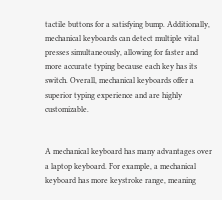tactile buttons for a satisfying bump. Additionally, mechanical keyboards can detect multiple vital presses simultaneously, allowing for faster and more accurate typing because each key has its switch. Overall, mechanical keyboards offer a superior typing experience and are highly customizable.


A mechanical keyboard has many advantages over a laptop keyboard. For example, a mechanical keyboard has more keystroke range, meaning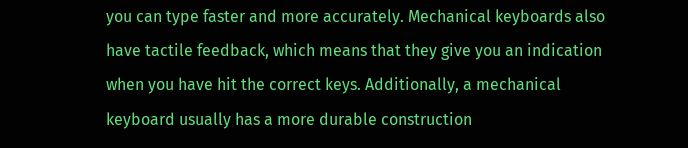you can type faster and more accurately. Mechanical keyboards also have tactile feedback, which means that they give you an indication when you have hit the correct keys. Additionally, a mechanical keyboard usually has a more durable construction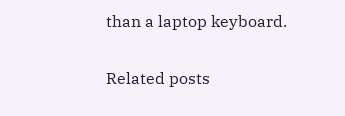than a laptop keyboard.

Related posts